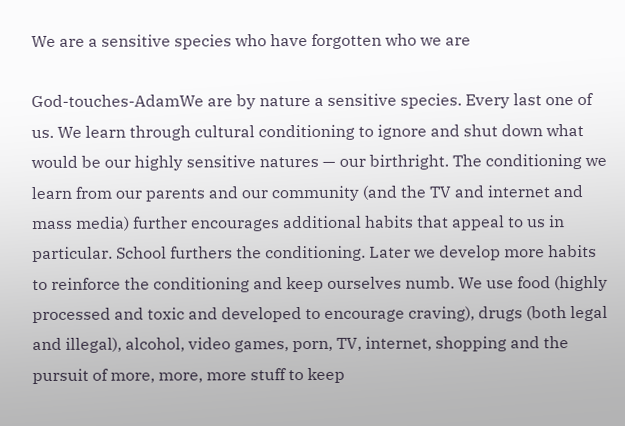We are a sensitive species who have forgotten who we are

God-touches-AdamWe are by nature a sensitive species. Every last one of us. We learn through cultural conditioning to ignore and shut down what would be our highly sensitive natures — our birthright. The conditioning we learn from our parents and our community (and the TV and internet and mass media) further encourages additional habits that appeal to us in particular. School furthers the conditioning. Later we develop more habits to reinforce the conditioning and keep ourselves numb. We use food (highly processed and toxic and developed to encourage craving), drugs (both legal and illegal), alcohol, video games, porn, TV, internet, shopping and the pursuit of more, more, more stuff to keep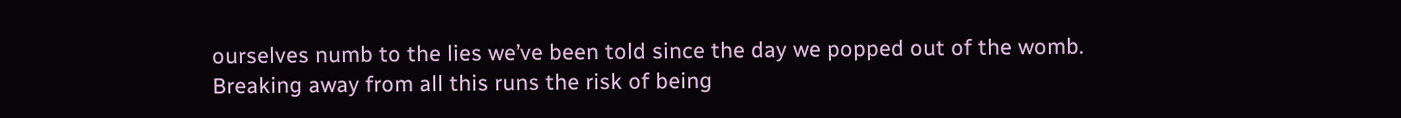ourselves numb to the lies we’ve been told since the day we popped out of the womb. Breaking away from all this runs the risk of being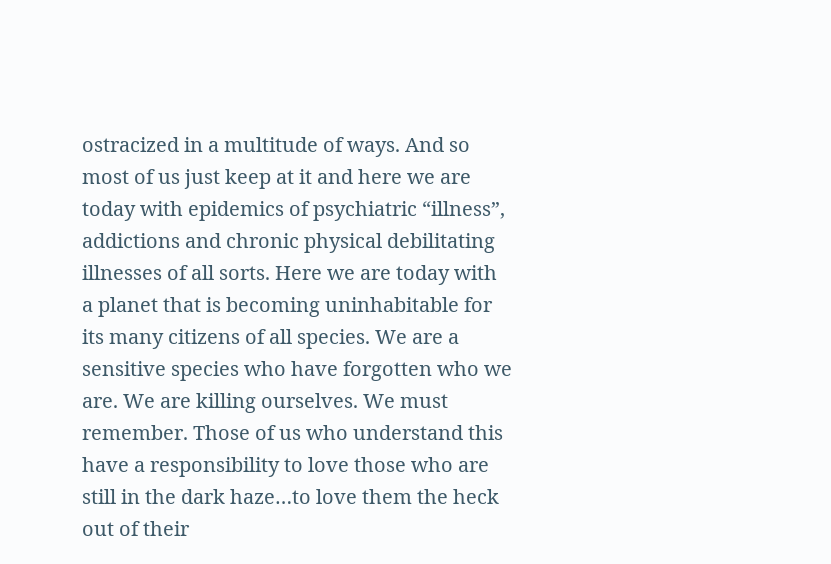ostracized in a multitude of ways. And so most of us just keep at it and here we are today with epidemics of psychiatric “illness”, addictions and chronic physical debilitating illnesses of all sorts. Here we are today with a planet that is becoming uninhabitable for its many citizens of all species. We are a sensitive species who have forgotten who we are. We are killing ourselves. We must remember. Those of us who understand this have a responsibility to love those who are still in the dark haze…to love them the heck out of their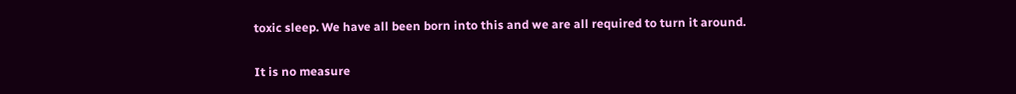toxic sleep. We have all been born into this and we are all required to turn it around.

It is no measure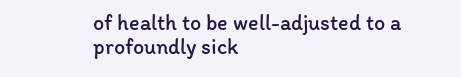of health to be well-adjusted to a profoundly sick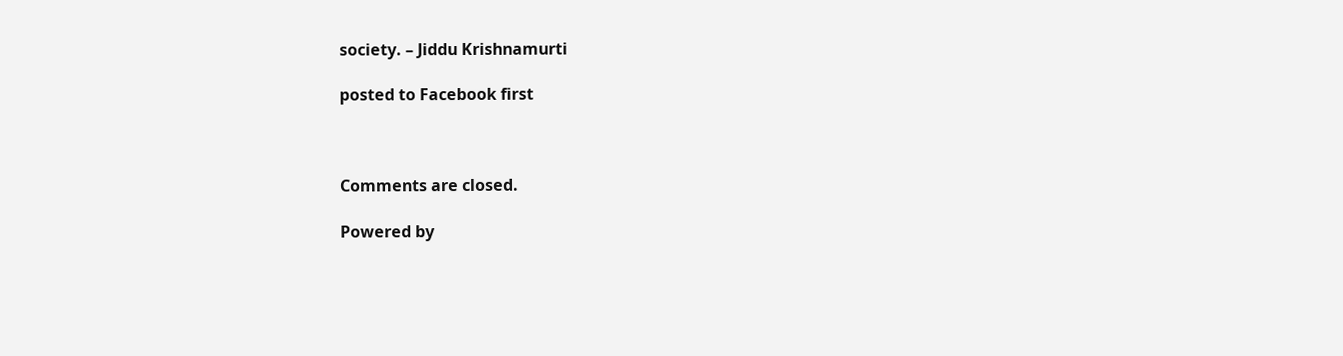society. – Jiddu Krishnamurti

posted to Facebook first



Comments are closed.

Powered by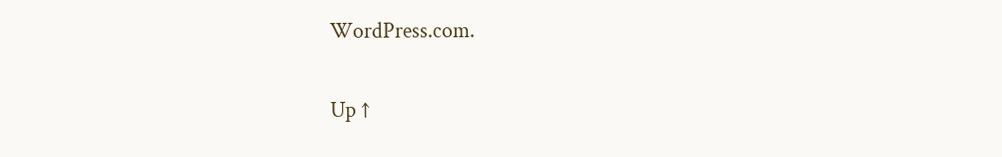WordPress.com.

Up ↑